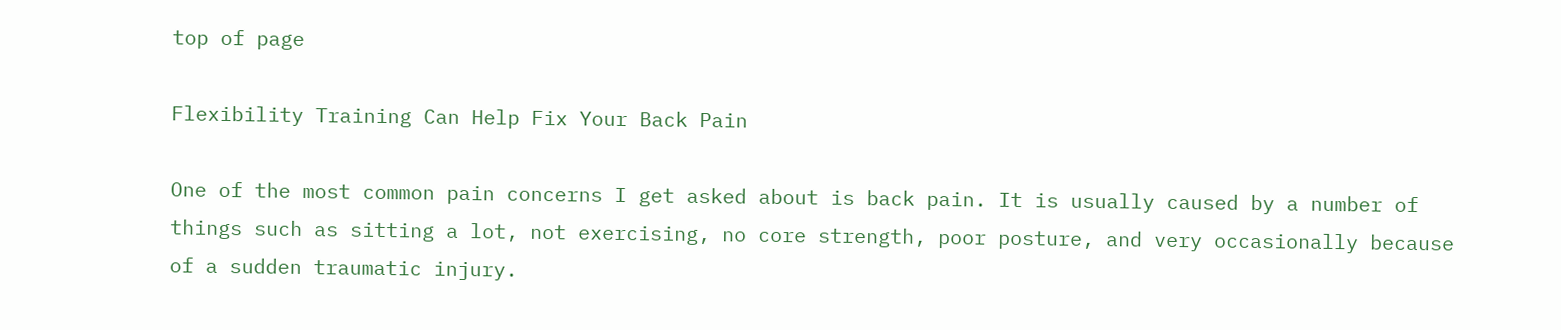top of page

Flexibility Training Can Help Fix Your Back Pain

One of the most common pain concerns I get asked about is back pain. It is usually caused by a number of things such as sitting a lot, not exercising, no core strength, poor posture, and very occasionally because of a sudden traumatic injury.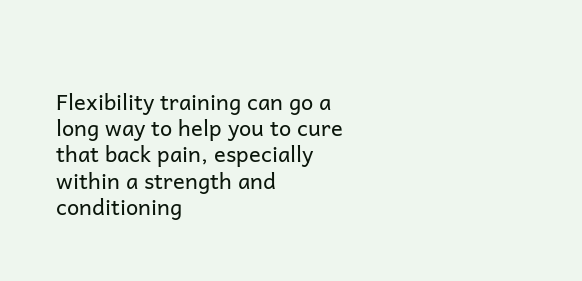Flexibility training can go a long way to help you to cure that back pain, especially within a strength and conditioning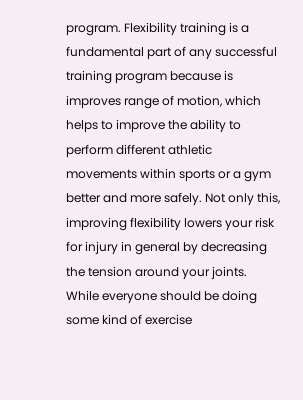program. Flexibility training is a fundamental part of any successful training program because is improves range of motion, which helps to improve the ability to perform different athletic movements within sports or a gym better and more safely. Not only this, improving flexibility lowers your risk for injury in general by decreasing the tension around your joints. While everyone should be doing some kind of exercise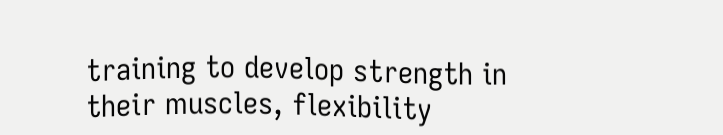training to develop strength in their muscles, flexibility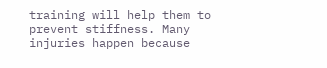training will help them to prevent stiffness. Many injuries happen because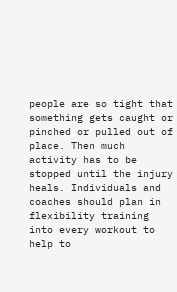people are so tight that something gets caught or pinched or pulled out of place. Then much activity has to be stopped until the injury heals. Individuals and coaches should plan in flexibility training into every workout to help to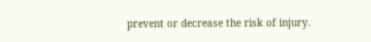prevent or decrease the risk of injury.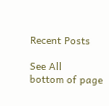Recent Posts

See All
bottom of page